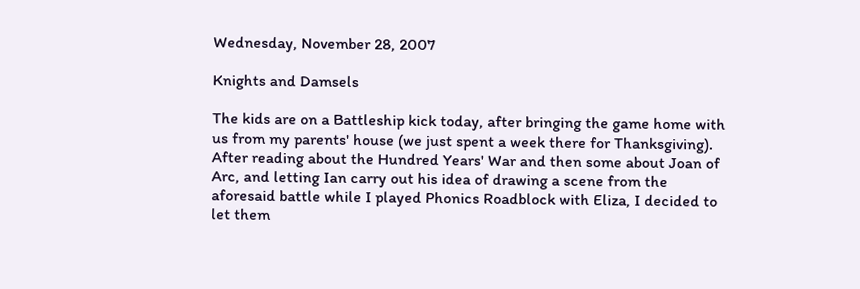Wednesday, November 28, 2007

Knights and Damsels

The kids are on a Battleship kick today, after bringing the game home with us from my parents' house (we just spent a week there for Thanksgiving). After reading about the Hundred Years' War and then some about Joan of Arc, and letting Ian carry out his idea of drawing a scene from the aforesaid battle while I played Phonics Roadblock with Eliza, I decided to let them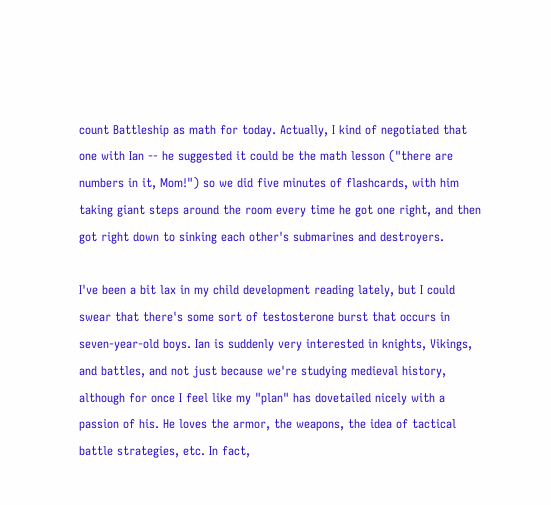count Battleship as math for today. Actually, I kind of negotiated that one with Ian -- he suggested it could be the math lesson ("there are numbers in it, Mom!") so we did five minutes of flashcards, with him taking giant steps around the room every time he got one right, and then got right down to sinking each other's submarines and destroyers.

I've been a bit lax in my child development reading lately, but I could swear that there's some sort of testosterone burst that occurs in seven-year-old boys. Ian is suddenly very interested in knights, Vikings, and battles, and not just because we're studying medieval history, although for once I feel like my "plan" has dovetailed nicely with a passion of his. He loves the armor, the weapons, the idea of tactical battle strategies, etc. In fact,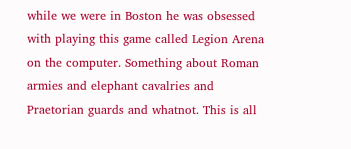while we were in Boston he was obsessed with playing this game called Legion Arena on the computer. Something about Roman armies and elephant cavalries and Praetorian guards and whatnot. This is all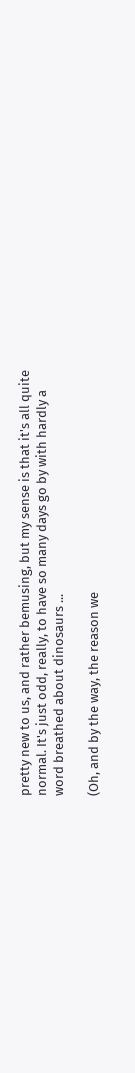pretty new to us, and rather bemusing, but my sense is that it's all quite normal. It's just odd, really, to have so many days go by with hardly a word breathed about dinosaurs ...

(Oh, and by the way, the reason we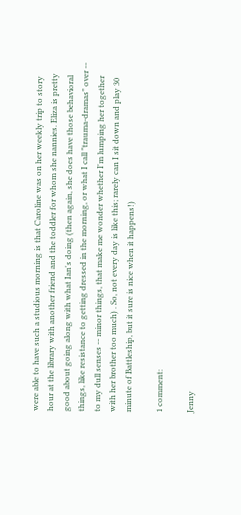were able to have such a studious morning is that Caroline was on her weekly trip to story hour at the library with another friend and the toddler for whom she nannies. Eliza is pretty good about going along with what Ian's doing (then again, she does have those behavioral things, like resistance to getting dressed in the morning, or what I call "trauma-dramas" over -- to my dull senses -- minor things, that make me wonder whether I'm lumping her together with her brother too much) . So, not every day is like this; rarely can I sit down and play 30 minute of Battleship, but it sure is nice when it happens!)

1 comment:

Jenny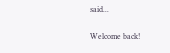said...

Welcome back!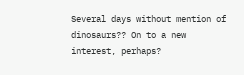Several days without mention of dinosaurs?? On to a new interest, perhaps?